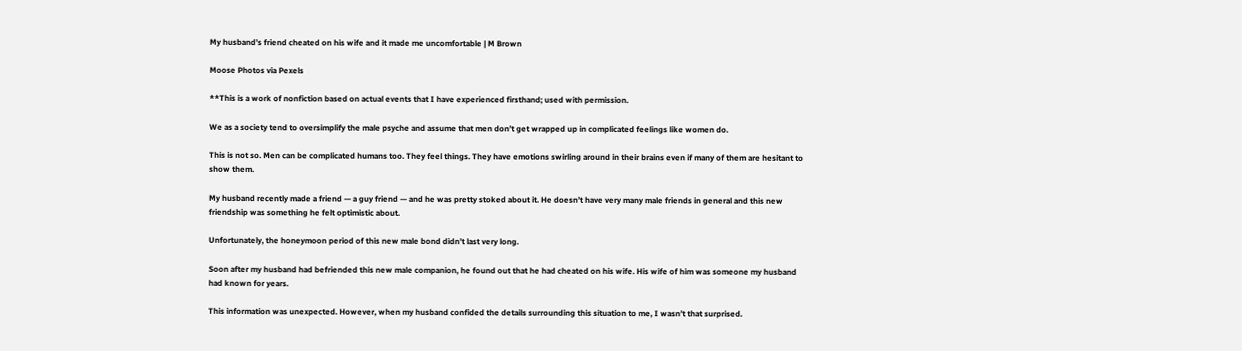My husband’s friend cheated on his wife and it made me uncomfortable | M Brown

Moose Photos via Pexels

**This is a work of nonfiction based on actual events that I have experienced firsthand; used with permission.

We as a society tend to oversimplify the male psyche and assume that men don’t get wrapped up in complicated feelings like women do.

This is not so. Men can be complicated humans too. They feel things. They have emotions swirling around in their brains even if many of them are hesitant to show them.

My husband recently made a friend — a guy friend — and he was pretty stoked about it. He doesn’t have very many male friends in general and this new friendship was something he felt optimistic about.

Unfortunately, the honeymoon period of this new male bond didn’t last very long.

Soon after my husband had befriended this new male companion, he found out that he had cheated on his wife. His wife of him was someone my husband had known for years.

This information was unexpected. However, when my husband confided the details surrounding this situation to me, I wasn’t that surprised.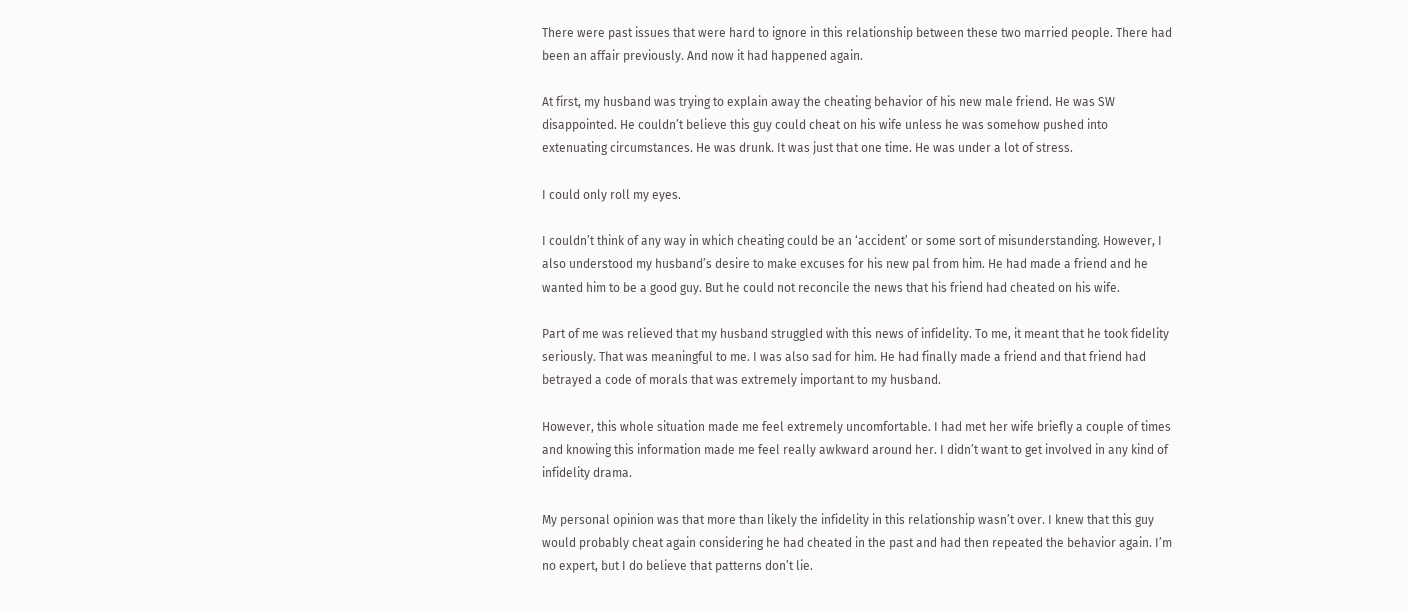There were past issues that were hard to ignore in this relationship between these two married people. There had been an affair previously. And now it had happened again.

At first, my husband was trying to explain away the cheating behavior of his new male friend. He was SW disappointed. He couldn’t believe this guy could cheat on his wife unless he was somehow pushed into extenuating circumstances. He was drunk. It was just that one time. He was under a lot of stress.

I could only roll my eyes.

I couldn’t think of any way in which cheating could be an ‘accident’ or some sort of misunderstanding. However, I also understood my husband’s desire to make excuses for his new pal from him. He had made a friend and he wanted him to be a good guy. But he could not reconcile the news that his friend had cheated on his wife.

Part of me was relieved that my husband struggled with this news of infidelity. To me, it meant that he took fidelity seriously. That was meaningful to me. I was also sad for him. He had finally made a friend and that friend had betrayed a code of morals that was extremely important to my husband.

However, this whole situation made me feel extremely uncomfortable. I had met her wife briefly a couple of times and knowing this information made me feel really awkward around her. I didn’t want to get involved in any kind of infidelity drama.

My personal opinion was that more than likely the infidelity in this relationship wasn’t over. I knew that this guy would probably cheat again considering he had cheated in the past and had then repeated the behavior again. I’m no expert, but I do believe that patterns don’t lie.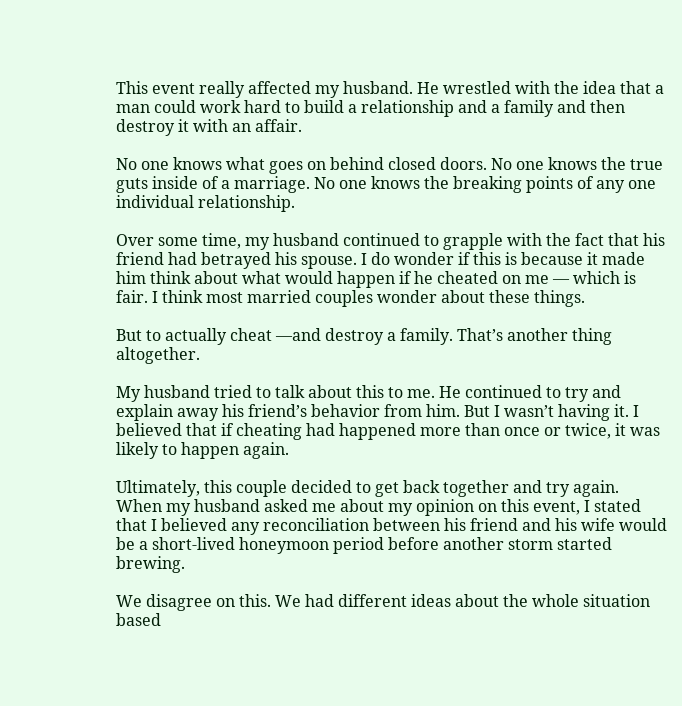This event really affected my husband. He wrestled with the idea that a man could work hard to build a relationship and a family and then destroy it with an affair.

No one knows what goes on behind closed doors. No one knows the true guts inside of a marriage. No one knows the breaking points of any one individual relationship.

Over some time, my husband continued to grapple with the fact that his friend had betrayed his spouse. I do wonder if this is because it made him think about what would happen if he cheated on me — which is fair. I think most married couples wonder about these things.

But to actually cheat —and destroy a family. That’s another thing altogether.

My husband tried to talk about this to me. He continued to try and explain away his friend’s behavior from him. But I wasn’t having it. I believed that if cheating had happened more than once or twice, it was likely to happen again.

Ultimately, this couple decided to get back together and try again. When my husband asked me about my opinion on this event, I stated that I believed any reconciliation between his friend and his wife would be a short-lived honeymoon period before another storm started brewing.

We disagree on this. We had different ideas about the whole situation based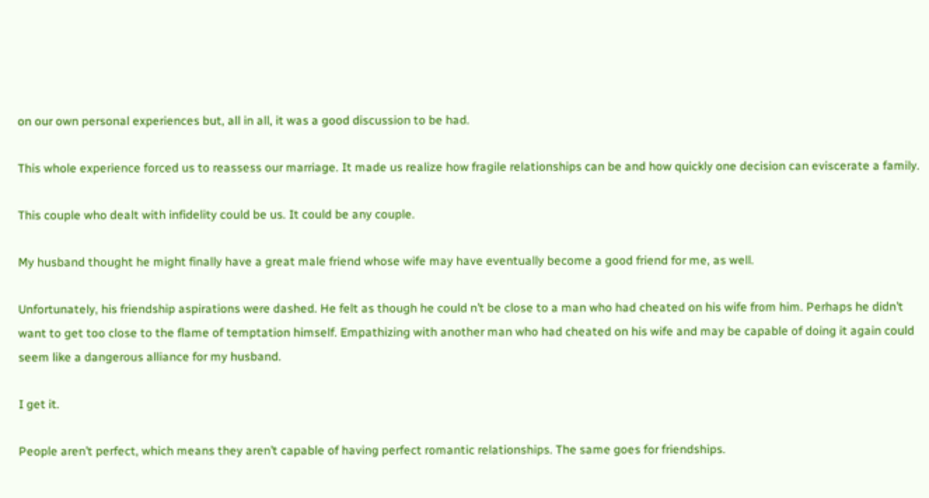on our own personal experiences but, all in all, it was a good discussion to be had.

This whole experience forced us to reassess our marriage. It made us realize how fragile relationships can be and how quickly one decision can eviscerate a family.

This couple who dealt with infidelity could be us. It could be any couple.

My husband thought he might finally have a great male friend whose wife may have eventually become a good friend for me, as well.

Unfortunately, his friendship aspirations were dashed. He felt as though he could n’t be close to a man who had cheated on his wife from him. Perhaps he didn’t want to get too close to the flame of temptation himself. Empathizing with another man who had cheated on his wife and may be capable of doing it again could seem like a dangerous alliance for my husband.

I get it.

People aren’t perfect, which means they aren’t capable of having perfect romantic relationships. The same goes for friendships.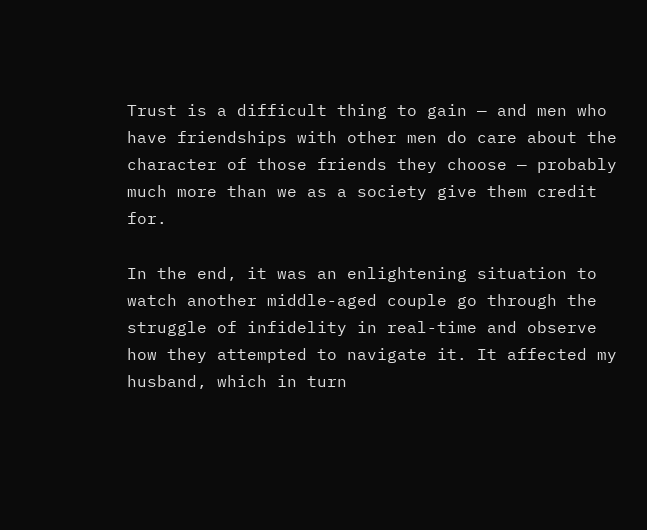Trust is a difficult thing to gain — and men who have friendships with other men do care about the character of those friends they choose — probably much more than we as a society give them credit for.

In the end, it was an enlightening situation to watch another middle-aged couple go through the struggle of infidelity in real-time and observe how they attempted to navigate it. It affected my husband, which in turn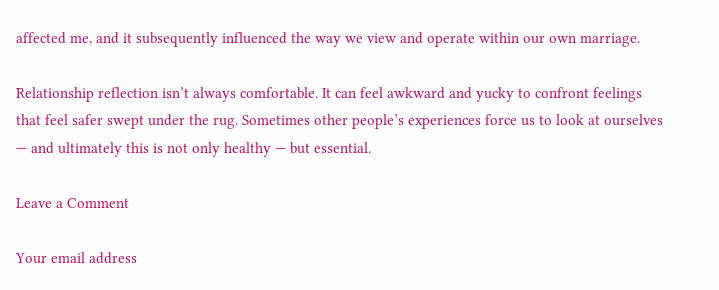affected me, and it subsequently influenced the way we view and operate within our own marriage.

Relationship reflection isn’t always comfortable. It can feel awkward and yucky to confront feelings that feel safer swept under the rug. Sometimes other people’s experiences force us to look at ourselves — and ultimately this is not only healthy — but essential.

Leave a Comment

Your email address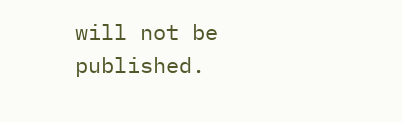will not be published.